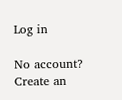Log in

No account? Create an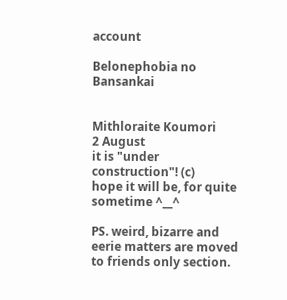account

Belonephobia no Bansankai


Mithloraite Koumori
2 August
it is "under construction"! (c)
hope it will be, for quite sometime ^__^

PS. weird, bizarre and eerie matters are moved to friends only section.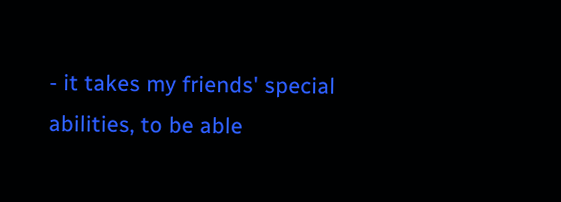- it takes my friends' special abilities, to be able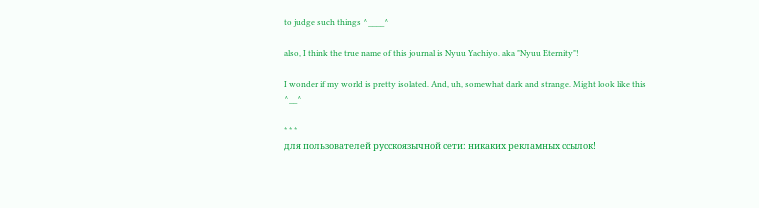to judge such things ^____^

also, I think the true name of this journal is Nyuu Yachiyo. aka "Nyuu Eternity"!

I wonder if my world is pretty isolated. And, uh, somewhat dark and strange. Might look like this ^__^

* * *
для пользователей русскоязычной сети: никаких рекламных ссылок!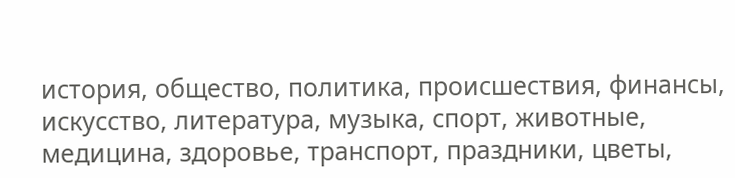история, общество, политика, происшествия, финансы, искусство, литература, музыка, спорт, животные, медицина, здоровье, транспорт, праздники, цветы,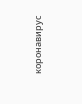коронавирус